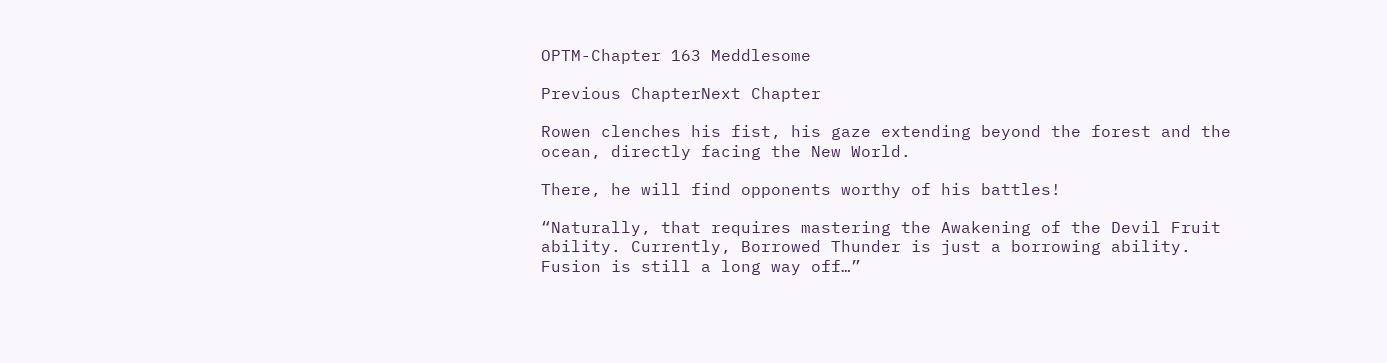OPTM-Chapter 163 Meddlesome

Previous ChapterNext Chapter

Rowen clenches his fist, his gaze extending beyond the forest and the ocean, directly facing the New World.

There, he will find opponents worthy of his battles!

“Naturally, that requires mastering the Awakening of the Devil Fruit ability. Currently, Borrowed Thunder is just a borrowing ability. Fusion is still a long way off…”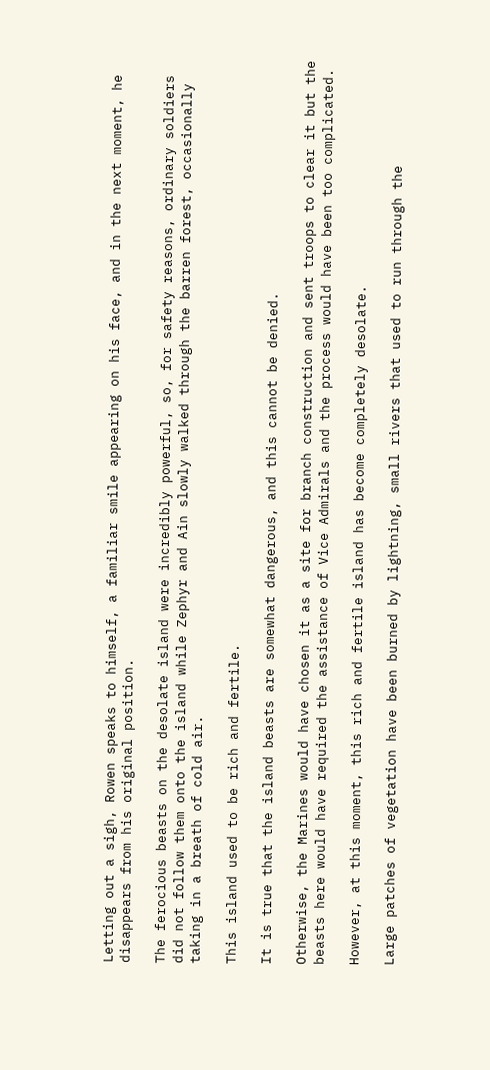Letting out a sigh, Rowen speaks to himself, a familiar smile appearing on his face, and in the next moment, he disappears from his original position.

The ferocious beasts on the desolate island were incredibly powerful, so, for safety reasons, ordinary soldiers did not follow them onto the island while Zephyr and Ain slowly walked through the barren forest, occasionally taking in a breath of cold air.

This island used to be rich and fertile.

It is true that the island beasts are somewhat dangerous, and this cannot be denied.

Otherwise, the Marines would have chosen it as a site for branch construction and sent troops to clear it but the beasts here would have required the assistance of Vice Admirals and the process would have been too complicated.

However, at this moment, this rich and fertile island has become completely desolate.

Large patches of vegetation have been burned by lightning, small rivers that used to run through the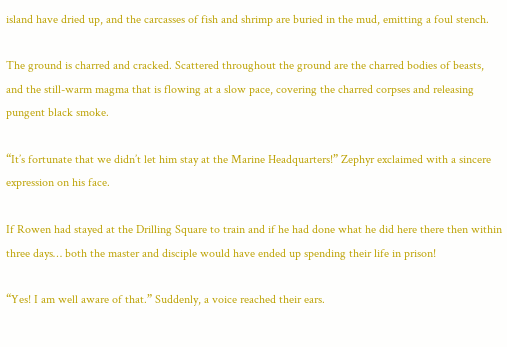island have dried up, and the carcasses of fish and shrimp are buried in the mud, emitting a foul stench.

The ground is charred and cracked. Scattered throughout the ground are the charred bodies of beasts, and the still-warm magma that is flowing at a slow pace, covering the charred corpses and releasing pungent black smoke.

“It’s fortunate that we didn’t let him stay at the Marine Headquarters!” Zephyr exclaimed with a sincere expression on his face.

If Rowen had stayed at the Drilling Square to train and if he had done what he did here there then within three days… both the master and disciple would have ended up spending their life in prison!

“Yes! I am well aware of that.” Suddenly, a voice reached their ears.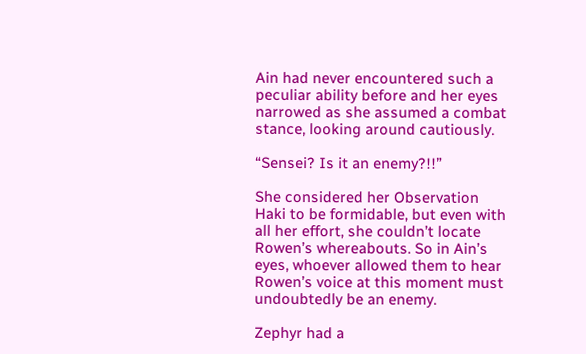Ain had never encountered such a peculiar ability before and her eyes narrowed as she assumed a combat stance, looking around cautiously.

“Sensei? Is it an enemy?!!”

She considered her Observation Haki to be formidable, but even with all her effort, she couldn’t locate Rowen’s whereabouts. So in Ain’s eyes, whoever allowed them to hear Rowen’s voice at this moment must undoubtedly be an enemy.

Zephyr had a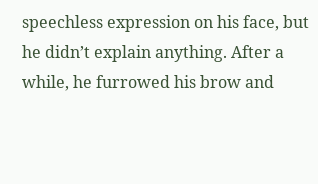speechless expression on his face, but he didn’t explain anything. After a while, he furrowed his brow and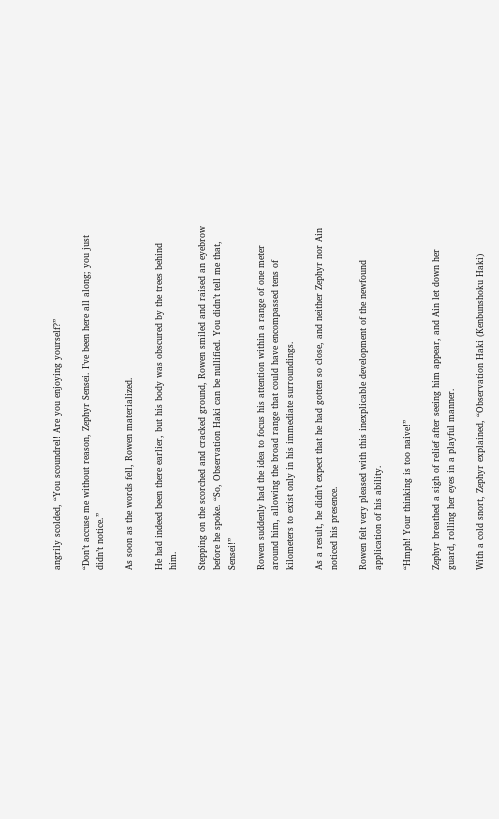angrily scolded, “You scoundrel! Are you enjoying yourself?”

“Don’t accuse me without reason, Zephyr Sensei. I’ve been here all along; you just didn’t notice.”

As soon as the words fell, Rowen materialized.

He had indeed been there earlier, but his body was obscured by the trees behind him.

Stepping on the scorched and cracked ground, Rowen smiled and raised an eyebrow before he spoke. “So, Observation Haki can be nullified. You didn’t tell me that, Sensei!”

Rowen suddenly had the idea to focus his attention within a range of one meter around him, allowing the broad range that could have encompassed tens of kilometers to exist only in his immediate surroundings.

As a result, he didn’t expect that he had gotten so close, and neither Zephyr nor Ain noticed his presence.

Rowen felt very pleased with this inexplicable development of the newfound application of his ability.

“Hmph! Your thinking is too naive!”

Zephyr breathed a sigh of relief after seeing him appear, and Ain let down her guard, rolling her eyes in a playful manner.

With a cold snort, Zephyr explained, “Observation Haki (Kenbunshoku Haki)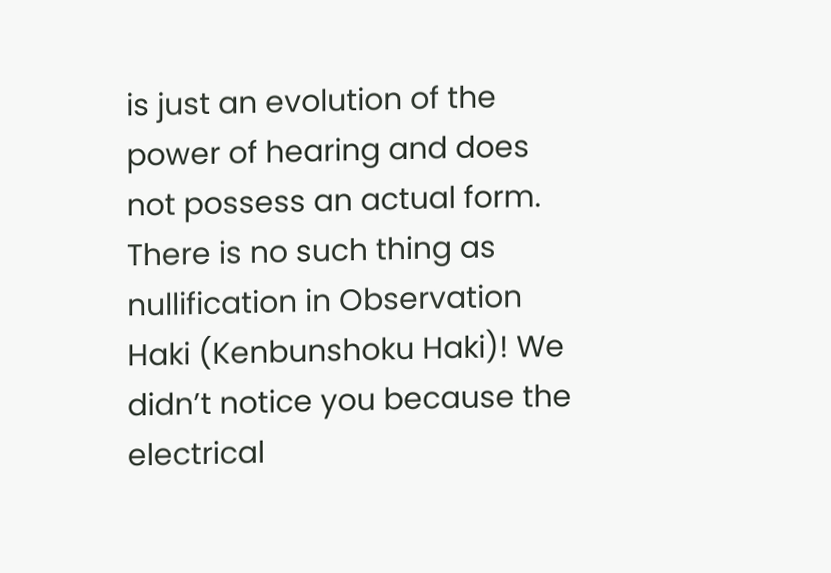is just an evolution of the power of hearing and does not possess an actual form. There is no such thing as nullification in Observation Haki (Kenbunshoku Haki)! We didn’t notice you because the electrical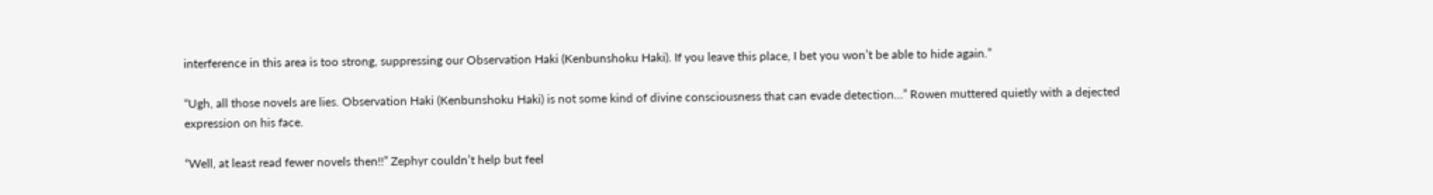interference in this area is too strong, suppressing our Observation Haki (Kenbunshoku Haki). If you leave this place, I bet you won’t be able to hide again.”

“Ugh, all those novels are lies. Observation Haki (Kenbunshoku Haki) is not some kind of divine consciousness that can evade detection…” Rowen muttered quietly with a dejected expression on his face.

“Well, at least read fewer novels then!!” Zephyr couldn’t help but feel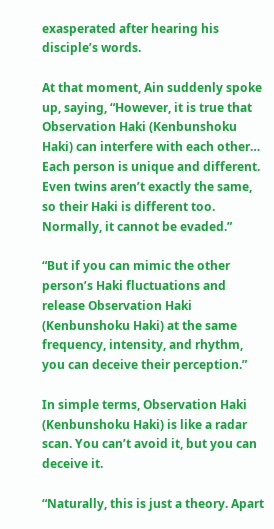exasperated after hearing his disciple’s words.

At that moment, Ain suddenly spoke up, saying, “However, it is true that Observation Haki (Kenbunshoku Haki) can interfere with each other… Each person is unique and different. Even twins aren’t exactly the same, so their Haki is different too. Normally, it cannot be evaded.”

“But if you can mimic the other person’s Haki fluctuations and release Observation Haki (Kenbunshoku Haki) at the same frequency, intensity, and rhythm, you can deceive their perception.”

In simple terms, Observation Haki (Kenbunshoku Haki) is like a radar scan. You can’t avoid it, but you can deceive it.

“Naturally, this is just a theory. Apart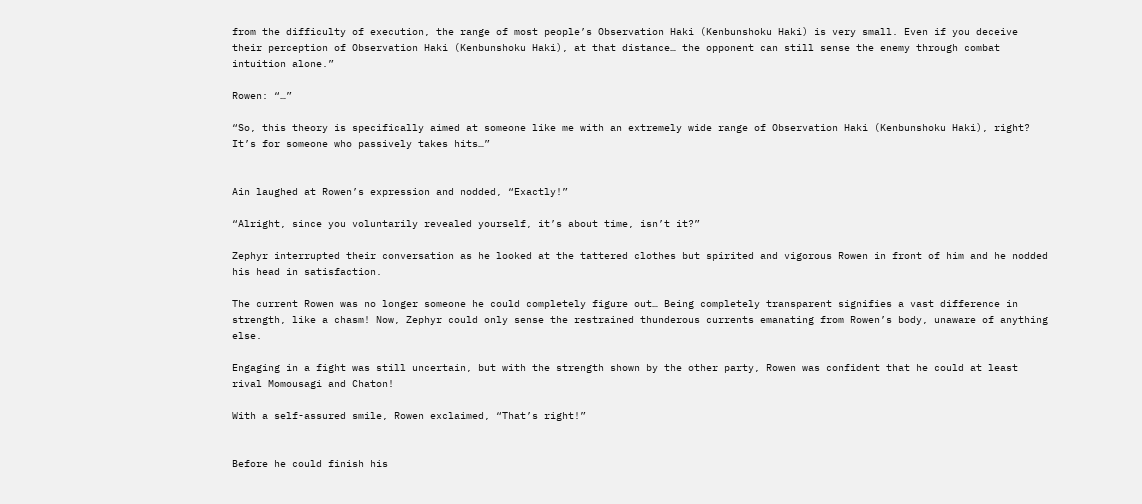from the difficulty of execution, the range of most people’s Observation Haki (Kenbunshoku Haki) is very small. Even if you deceive their perception of Observation Haki (Kenbunshoku Haki), at that distance… the opponent can still sense the enemy through combat intuition alone.”

Rowen: “…”

“So, this theory is specifically aimed at someone like me with an extremely wide range of Observation Haki (Kenbunshoku Haki), right? It’s for someone who passively takes hits…”


Ain laughed at Rowen’s expression and nodded, “Exactly!”

“Alright, since you voluntarily revealed yourself, it’s about time, isn’t it?”

Zephyr interrupted their conversation as he looked at the tattered clothes but spirited and vigorous Rowen in front of him and he nodded his head in satisfaction.

The current Rowen was no longer someone he could completely figure out… Being completely transparent signifies a vast difference in strength, like a chasm! Now, Zephyr could only sense the restrained thunderous currents emanating from Rowen’s body, unaware of anything else.

Engaging in a fight was still uncertain, but with the strength shown by the other party, Rowen was confident that he could at least rival Momousagi and Chaton!

With a self-assured smile, Rowen exclaimed, “That’s right!”


Before he could finish his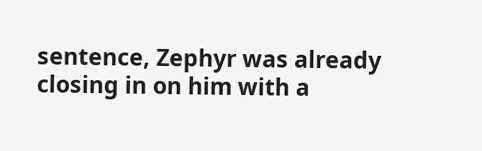sentence, Zephyr was already closing in on him with a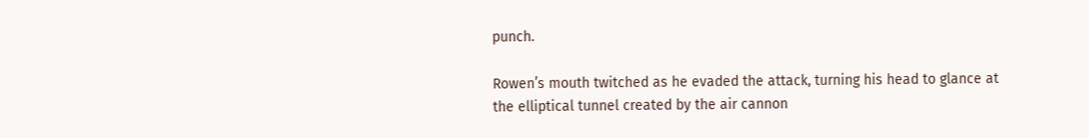punch.

Rowen’s mouth twitched as he evaded the attack, turning his head to glance at the elliptical tunnel created by the air cannon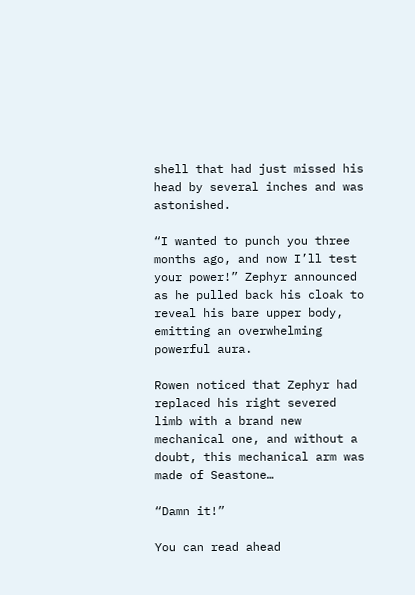shell that had just missed his head by several inches and was astonished.

“I wanted to punch you three months ago, and now I’ll test your power!” Zephyr announced as he pulled back his cloak to reveal his bare upper body, emitting an overwhelming powerful aura.

Rowen noticed that Zephyr had replaced his right severed limb with a brand new mechanical one, and without a doubt, this mechanical arm was made of Seastone…

“Damn it!”

You can read ahead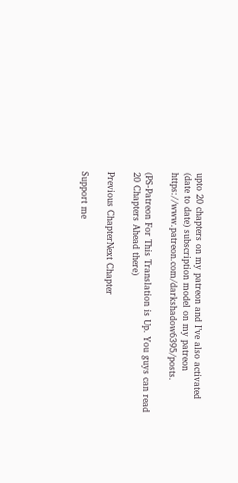upto 20 chapters on my patreon and I’ve also activated (date to date) subscription model on my patreon https://www.patreon.com/darkshadow6395/posts.

(PS-Patreon For This Translation is Up. You guys can read 20 Chapters Ahead there)

Previous ChapterNext Chapter

Support me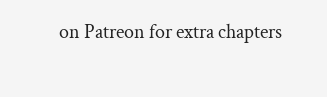on Patreon for extra chapters